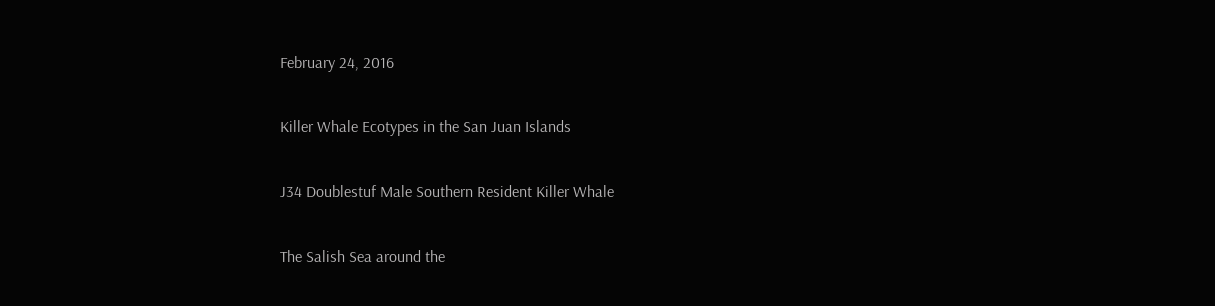February 24, 2016

Killer Whale Ecotypes in the San Juan Islands

J34 Doublestuf Male Southern Resident Killer Whale

The Salish Sea around the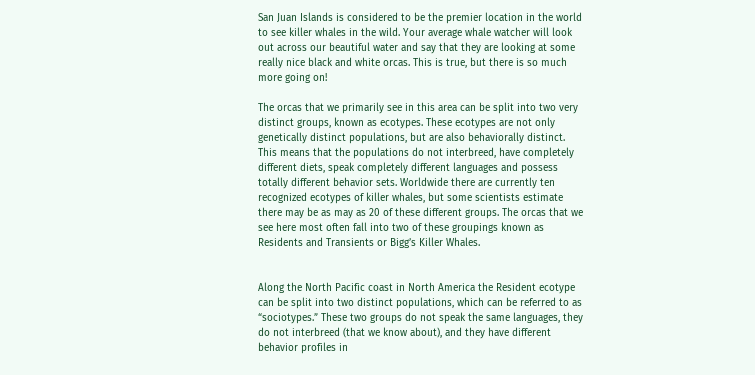San Juan Islands is considered to be the premier location in the world to see killer whales in the wild. Your average whale watcher will look out across our beautiful water and say that they are looking at some really nice black and white orcas. This is true, but there is so much more going on!

The orcas that we primarily see in this area can be split into two very distinct groups, known as ecotypes. These ecotypes are not only genetically distinct populations, but are also behaviorally distinct. This means that the populations do not interbreed, have completely different diets, speak completely different languages and possess totally different behavior sets. Worldwide there are currently ten recognized ecotypes of killer whales, but some scientists estimate there may be as may as 20 of these different groups. The orcas that we see here most often fall into two of these groupings known as Residents and Transients or Bigg’s Killer Whales.


Along the North Pacific coast in North America the Resident ecotype can be split into two distinct populations, which can be referred to as “sociotypes.” These two groups do not speak the same languages, they do not interbreed (that we know about), and they have different behavior profiles in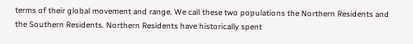terms of their global movement and range. We call these two populations the Northern Residents and the Southern Residents. Northern Residents have historically spent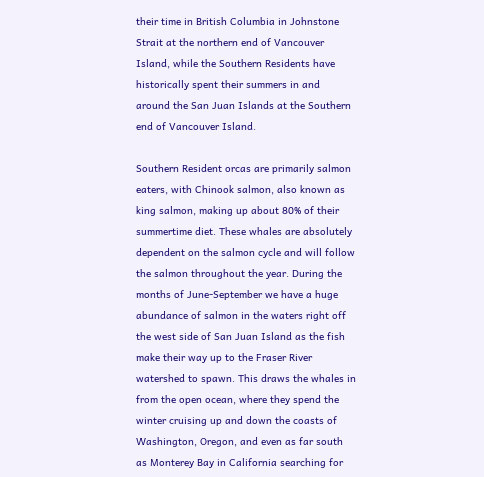their time in British Columbia in Johnstone Strait at the northern end of Vancouver Island, while the Southern Residents have historically spent their summers in and around the San Juan Islands at the Southern end of Vancouver Island.

Southern Resident orcas are primarily salmon eaters, with Chinook salmon, also known as king salmon, making up about 80% of their summertime diet. These whales are absolutely dependent on the salmon cycle and will follow the salmon throughout the year. During the months of June-September we have a huge abundance of salmon in the waters right off the west side of San Juan Island as the fish make their way up to the Fraser River watershed to spawn. This draws the whales in from the open ocean, where they spend the winter cruising up and down the coasts of Washington, Oregon, and even as far south as Monterey Bay in California searching for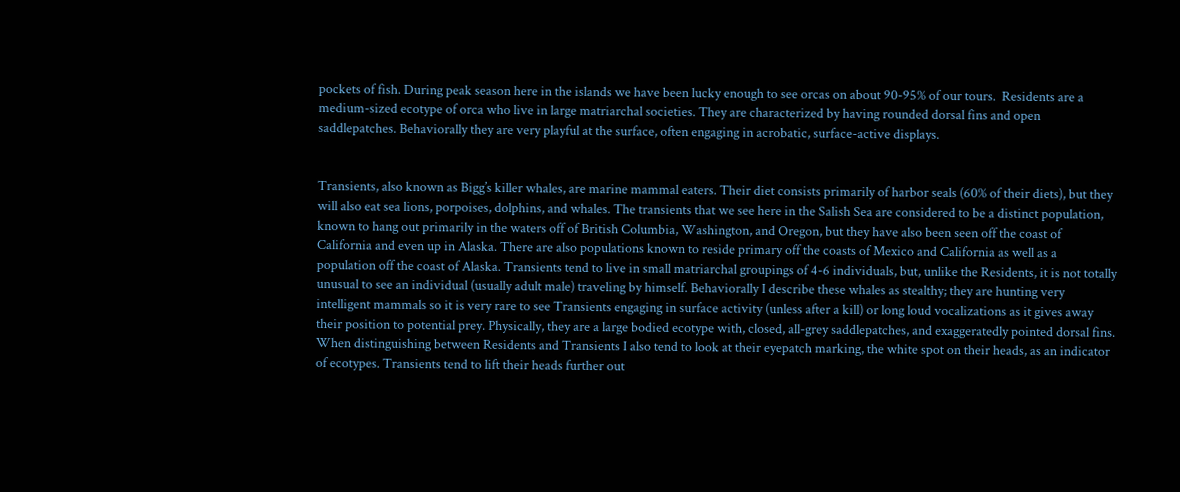pockets of fish. During peak season here in the islands we have been lucky enough to see orcas on about 90-95% of our tours.  Residents are a medium-sized ecotype of orca who live in large matriarchal societies. They are characterized by having rounded dorsal fins and open saddlepatches. Behaviorally they are very playful at the surface, often engaging in acrobatic, surface-active displays.


Transients, also known as Bigg’s killer whales, are marine mammal eaters. Their diet consists primarily of harbor seals (60% of their diets), but they will also eat sea lions, porpoises, dolphins, and whales. The transients that we see here in the Salish Sea are considered to be a distinct population, known to hang out primarily in the waters off of British Columbia, Washington, and Oregon, but they have also been seen off the coast of California and even up in Alaska. There are also populations known to reside primary off the coasts of Mexico and California as well as a population off the coast of Alaska. Transients tend to live in small matriarchal groupings of 4-6 individuals, but, unlike the Residents, it is not totally unusual to see an individual (usually adult male) traveling by himself. Behaviorally I describe these whales as stealthy; they are hunting very intelligent mammals so it is very rare to see Transients engaging in surface activity (unless after a kill) or long loud vocalizations as it gives away their position to potential prey. Physically, they are a large bodied ecotype with, closed, all-grey saddlepatches, and exaggeratedly pointed dorsal fins. When distinguishing between Residents and Transients I also tend to look at their eyepatch marking, the white spot on their heads, as an indicator of ecotypes. Transients tend to lift their heads further out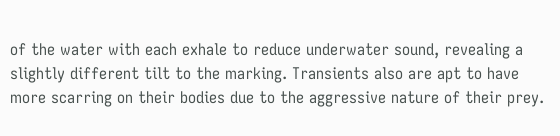of the water with each exhale to reduce underwater sound, revealing a slightly different tilt to the marking. Transients also are apt to have more scarring on their bodies due to the aggressive nature of their prey.